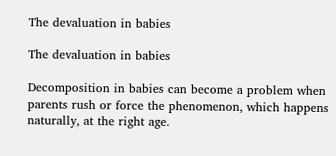The devaluation in babies

The devaluation in babies

Decomposition in babies can become a problem when parents rush or force the phenomenon, which happens naturally, at the right age.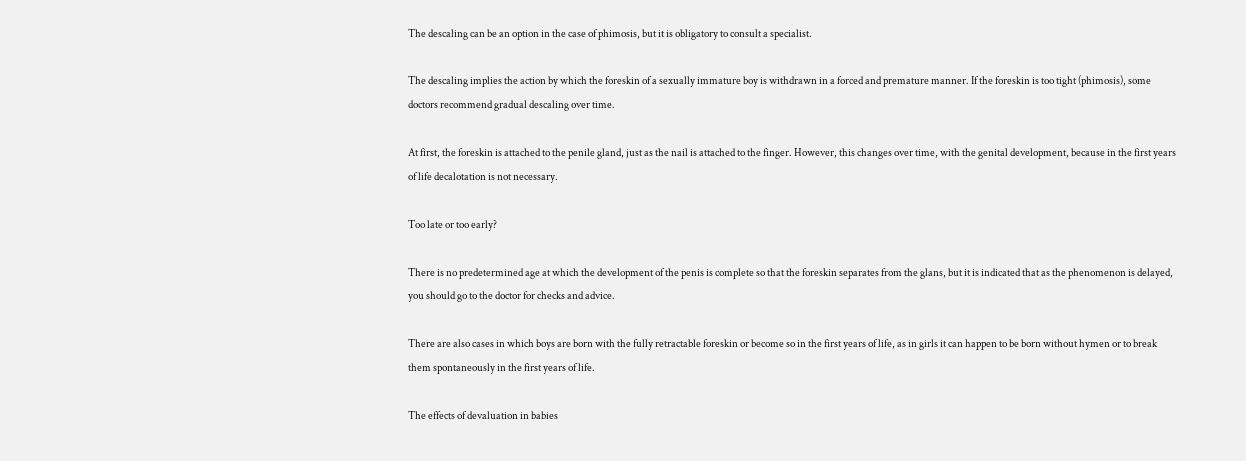The descaling can be an option in the case of phimosis, but it is obligatory to consult a specialist.

The descaling implies the action by which the foreskin of a sexually immature boy is withdrawn in a forced and premature manner. If the foreskin is too tight (phimosis), some doctors recommend gradual descaling over time.

At first, the foreskin is attached to the penile gland, just as the nail is attached to the finger. However, this changes over time, with the genital development, because in the first years of life decalotation is not necessary.

Too late or too early?

There is no predetermined age at which the development of the penis is complete so that the foreskin separates from the glans, but it is indicated that as the phenomenon is delayed, you should go to the doctor for checks and advice.

There are also cases in which boys are born with the fully retractable foreskin or become so in the first years of life, as in girls it can happen to be born without hymen or to break them spontaneously in the first years of life.

The effects of devaluation in babies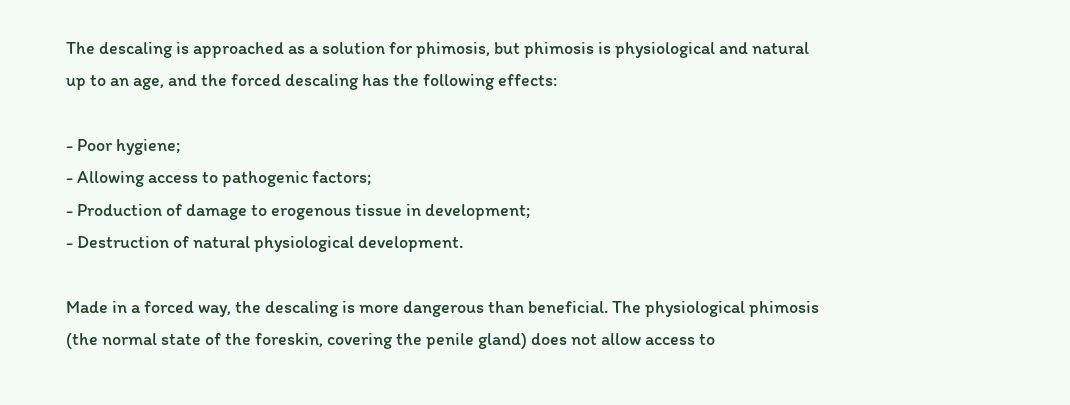The descaling is approached as a solution for phimosis, but phimosis is physiological and natural up to an age, and the forced descaling has the following effects:

- Poor hygiene;
- Allowing access to pathogenic factors;
- Production of damage to erogenous tissue in development;
- Destruction of natural physiological development.

Made in a forced way, the descaling is more dangerous than beneficial. The physiological phimosis (the normal state of the foreskin, covering the penile gland) does not allow access to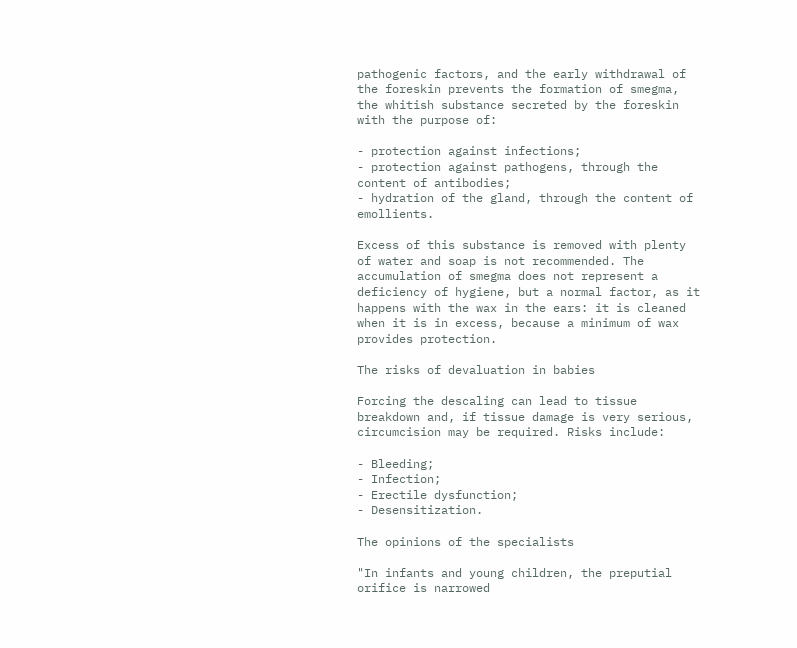pathogenic factors, and the early withdrawal of the foreskin prevents the formation of smegma, the whitish substance secreted by the foreskin with the purpose of:

- protection against infections;
- protection against pathogens, through the content of antibodies;
- hydration of the gland, through the content of emollients.

Excess of this substance is removed with plenty of water and soap is not recommended. The accumulation of smegma does not represent a deficiency of hygiene, but a normal factor, as it happens with the wax in the ears: it is cleaned when it is in excess, because a minimum of wax provides protection.

The risks of devaluation in babies

Forcing the descaling can lead to tissue breakdown and, if tissue damage is very serious, circumcision may be required. Risks include:

- Bleeding;
- Infection;
- Erectile dysfunction;
- Desensitization.

The opinions of the specialists

"In infants and young children, the preputial orifice is narrowed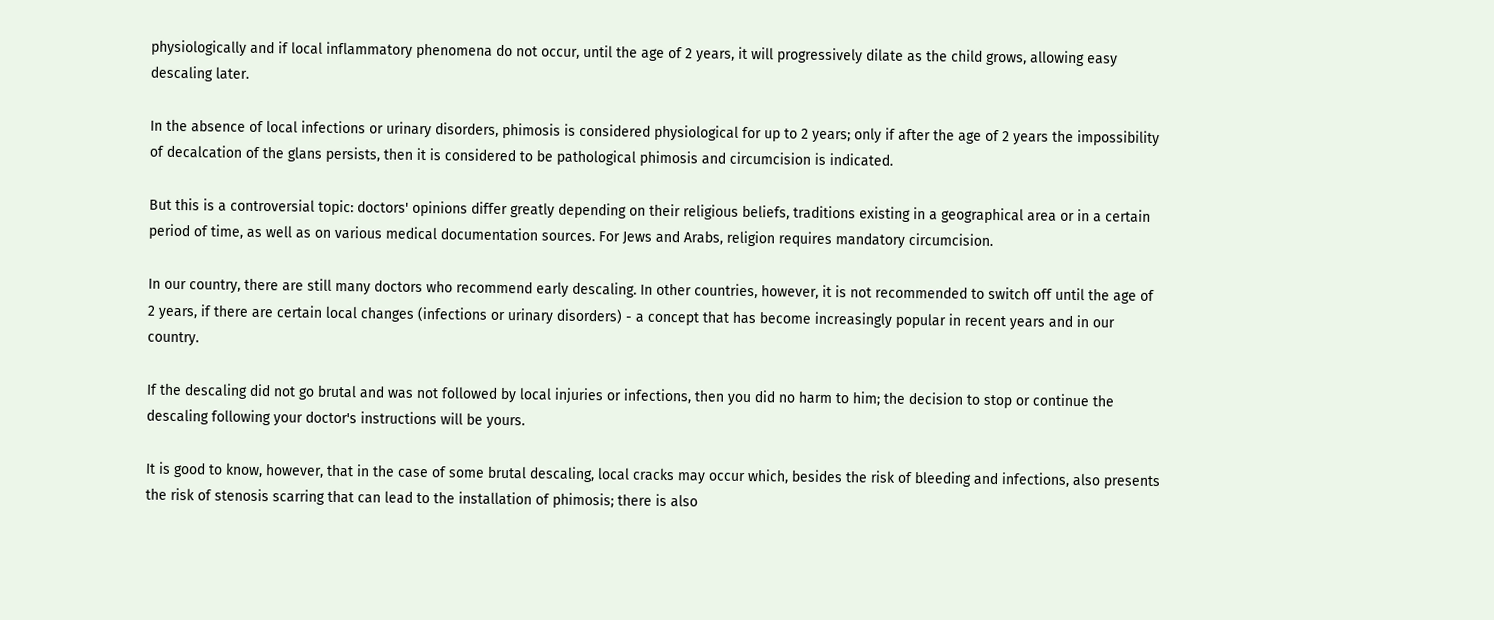physiologically and if local inflammatory phenomena do not occur, until the age of 2 years, it will progressively dilate as the child grows, allowing easy descaling later.

In the absence of local infections or urinary disorders, phimosis is considered physiological for up to 2 years; only if after the age of 2 years the impossibility of decalcation of the glans persists, then it is considered to be pathological phimosis and circumcision is indicated.

But this is a controversial topic: doctors' opinions differ greatly depending on their religious beliefs, traditions existing in a geographical area or in a certain period of time, as well as on various medical documentation sources. For Jews and Arabs, religion requires mandatory circumcision.

In our country, there are still many doctors who recommend early descaling. In other countries, however, it is not recommended to switch off until the age of 2 years, if there are certain local changes (infections or urinary disorders) - a concept that has become increasingly popular in recent years and in our country.

If the descaling did not go brutal and was not followed by local injuries or infections, then you did no harm to him; the decision to stop or continue the descaling following your doctor's instructions will be yours.

It is good to know, however, that in the case of some brutal descaling, local cracks may occur which, besides the risk of bleeding and infections, also presents the risk of stenosis scarring that can lead to the installation of phimosis; there is also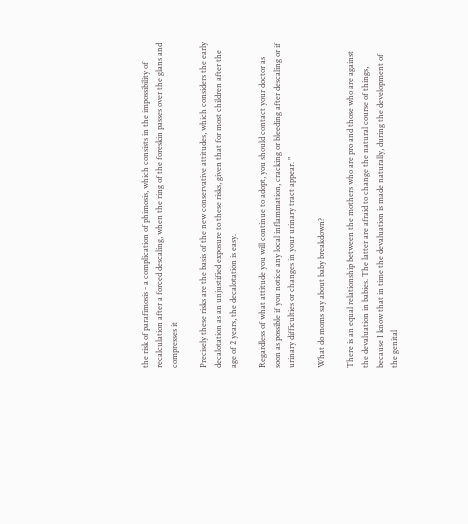the risk of parafimosis - a complication of phimosis, which consists in the impossibility of recalculation after a forced descaling, when the ring of the foreskin passes over the glans and compresses it

Precisely these risks are the basis of the new conservative attitudes, which considers the early decalotation as an unjustified exposure to these risks, given that for most children after the age of 2 years, the decalotation is easy.

Regardless of what attitude you will continue to adopt, you should contact your doctor as soon as possible if you notice any local inflammation, cracking or bleeding after descaling or if urinary difficulties or changes in your urinary tract appear. "

What do moms say about baby breakdown?

There is an equal relationship between the mothers who are pro and those who are against the devaluation in babies. The latter are afraid to change the natural course of things, because I know that in time the devaluation is made naturally, during the development of the genital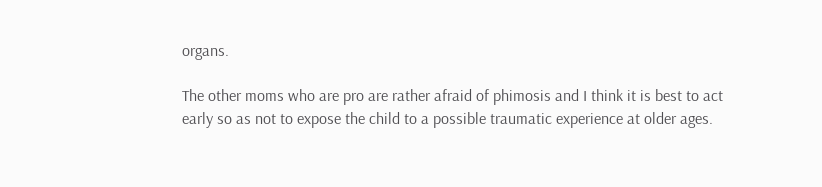organs.

The other moms who are pro are rather afraid of phimosis and I think it is best to act early so as not to expose the child to a possible traumatic experience at older ages.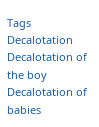Tags Decalotation Decalotation of the boy Decalotation of babies